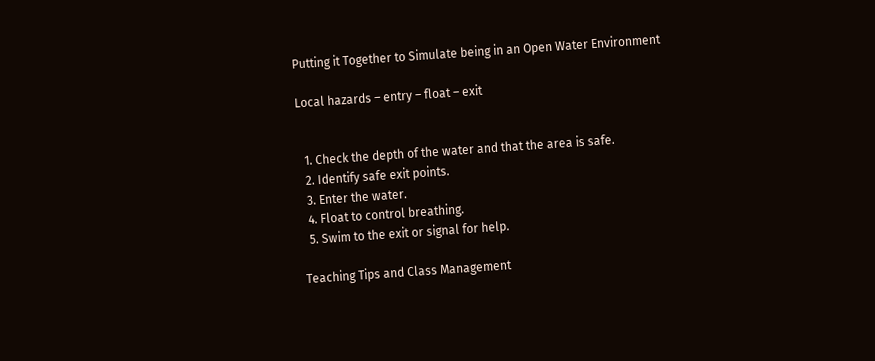Putting it Together to Simulate being in an Open Water Environment

Local hazards – entry – float – exit


  1. Check the depth of the water and that the area is safe.
  2. Identify safe exit points.
  3. Enter the water.
  4. Float to control breathing.
  5. Swim to the exit or signal for help.

Teaching Tips and Class Management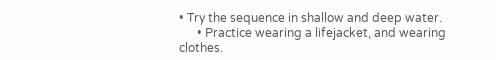• Try the sequence in shallow and deep water.
      • Practice wearing a lifejacket, and wearing clothes.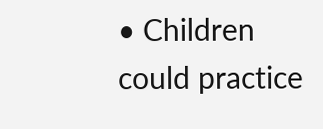• Children could practice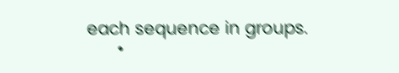each sequence in groups.
      •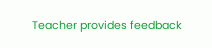Teacher provides feedback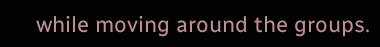while moving around the groups.